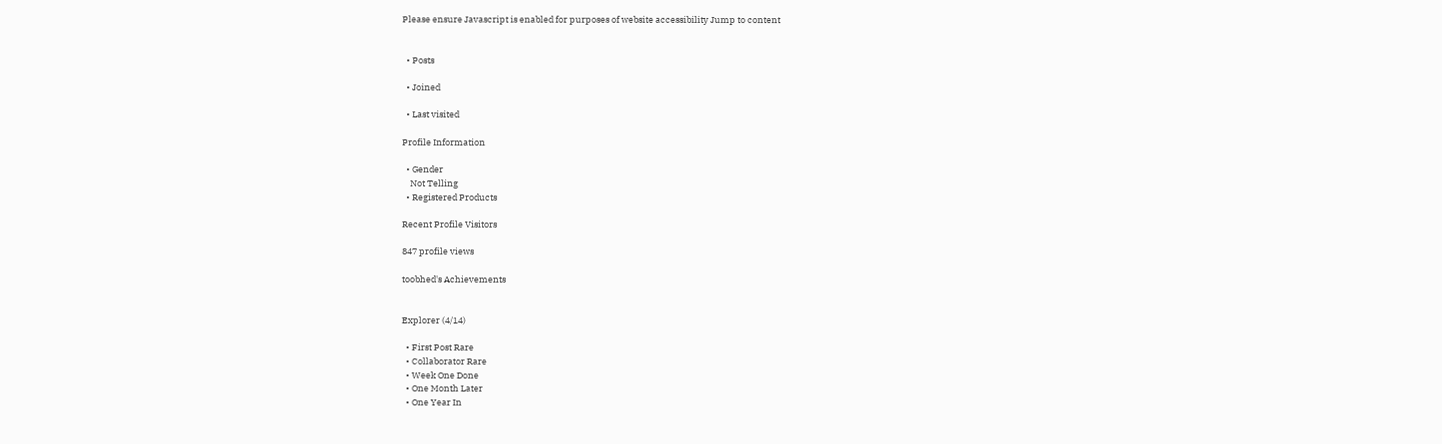Please ensure Javascript is enabled for purposes of website accessibility Jump to content


  • Posts

  • Joined

  • Last visited

Profile Information

  • Gender
    Not Telling
  • Registered Products

Recent Profile Visitors

847 profile views

toobhed's Achievements


Explorer (4/14)

  • First Post Rare
  • Collaborator Rare
  • Week One Done
  • One Month Later
  • One Year In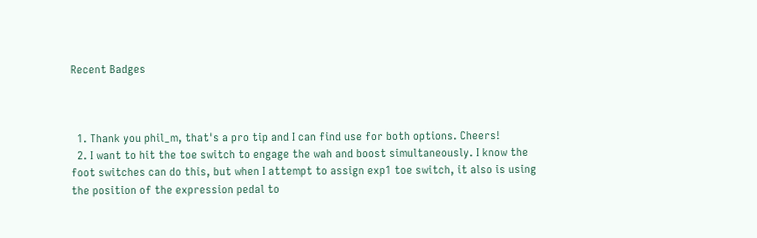Recent Badges



  1. Thank you phil_m, that's a pro tip and I can find use for both options. Cheers!
  2. I want to hit the toe switch to engage the wah and boost simultaneously. I know the foot switches can do this, but when I attempt to assign exp1 toe switch, it also is using the position of the expression pedal to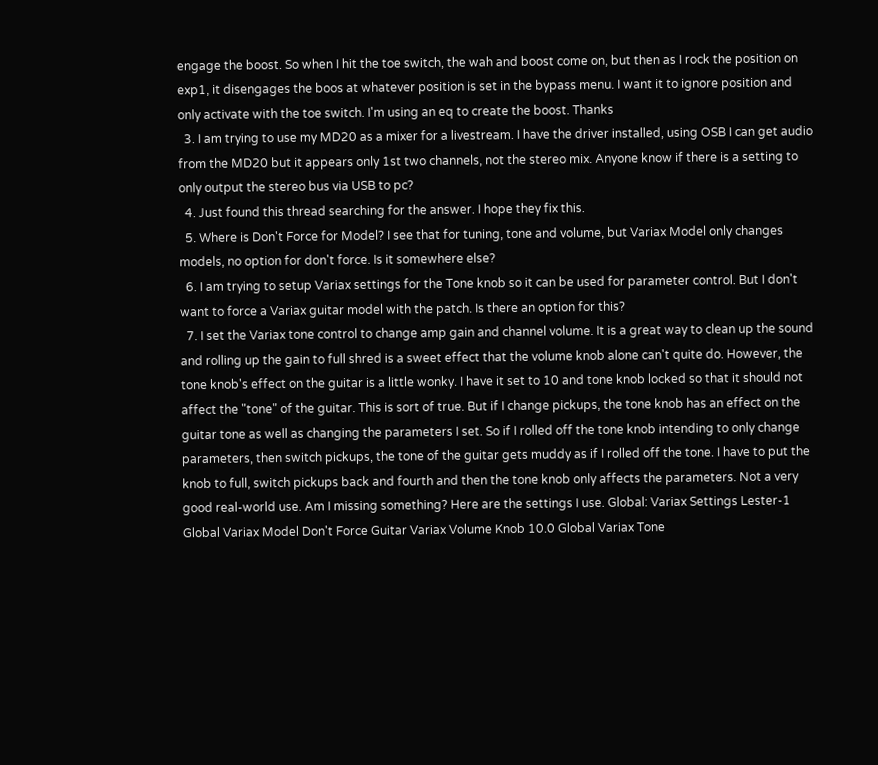engage the boost. So when I hit the toe switch, the wah and boost come on, but then as I rock the position on exp1, it disengages the boos at whatever position is set in the bypass menu. I want it to ignore position and only activate with the toe switch. I'm using an eq to create the boost. Thanks
  3. I am trying to use my MD20 as a mixer for a livestream. I have the driver installed, using OSB I can get audio from the MD20 but it appears only 1st two channels, not the stereo mix. Anyone know if there is a setting to only output the stereo bus via USB to pc?
  4. Just found this thread searching for the answer. I hope they fix this.
  5. Where is Don't Force for Model? I see that for tuning, tone and volume, but Variax Model only changes models, no option for don't force. Is it somewhere else?
  6. I am trying to setup Variax settings for the Tone knob so it can be used for parameter control. But I don't want to force a Variax guitar model with the patch. Is there an option for this?
  7. I set the Variax tone control to change amp gain and channel volume. It is a great way to clean up the sound and rolling up the gain to full shred is a sweet effect that the volume knob alone can't quite do. However, the tone knob's effect on the guitar is a little wonky. I have it set to 10 and tone knob locked so that it should not affect the "tone" of the guitar. This is sort of true. But if I change pickups, the tone knob has an effect on the guitar tone as well as changing the parameters I set. So if I rolled off the tone knob intending to only change parameters, then switch pickups, the tone of the guitar gets muddy as if I rolled off the tone. I have to put the knob to full, switch pickups back and fourth and then the tone knob only affects the parameters. Not a very good real-world use. Am I missing something? Here are the settings I use. Global: Variax Settings Lester-1 Global Variax Model Don't Force Guitar Variax Volume Knob 10.0 Global Variax Tone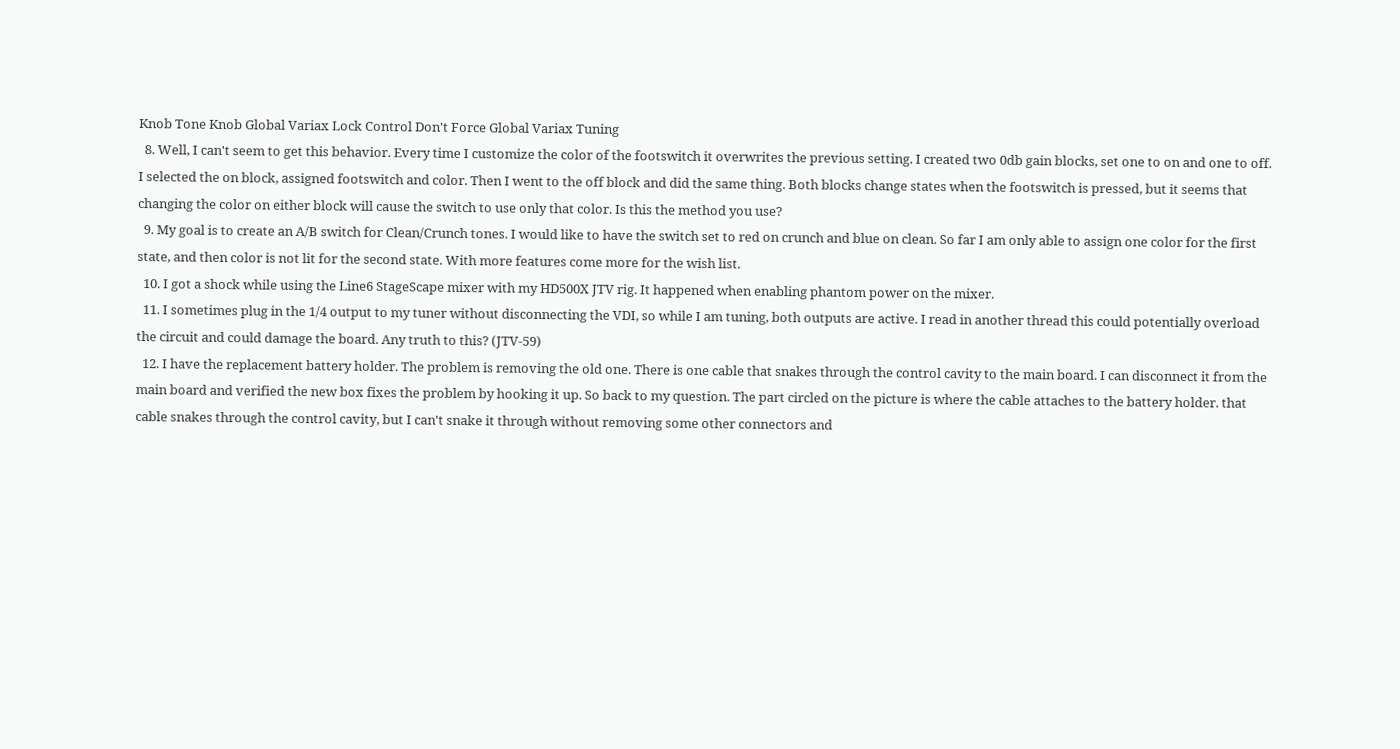Knob Tone Knob Global Variax Lock Control Don't Force Global Variax Tuning
  8. Well, I can't seem to get this behavior. Every time I customize the color of the footswitch it overwrites the previous setting. I created two 0db gain blocks, set one to on and one to off. I selected the on block, assigned footswitch and color. Then I went to the off block and did the same thing. Both blocks change states when the footswitch is pressed, but it seems that changing the color on either block will cause the switch to use only that color. Is this the method you use?
  9. My goal is to create an A/B switch for Clean/Crunch tones. I would like to have the switch set to red on crunch and blue on clean. So far I am only able to assign one color for the first state, and then color is not lit for the second state. With more features come more for the wish list.
  10. I got a shock while using the Line6 StageScape mixer with my HD500X JTV rig. It happened when enabling phantom power on the mixer.
  11. I sometimes plug in the 1/4 output to my tuner without disconnecting the VDI, so while I am tuning, both outputs are active. I read in another thread this could potentially overload the circuit and could damage the board. Any truth to this? (JTV-59)
  12. I have the replacement battery holder. The problem is removing the old one. There is one cable that snakes through the control cavity to the main board. I can disconnect it from the main board and verified the new box fixes the problem by hooking it up. So back to my question. The part circled on the picture is where the cable attaches to the battery holder. that cable snakes through the control cavity, but I can't snake it through without removing some other connectors and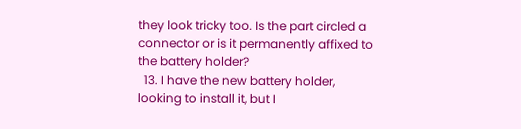they look tricky too. Is the part circled a connector or is it permanently affixed to the battery holder?
  13. I have the new battery holder, looking to install it, but I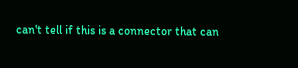can't tell if this is a connector that can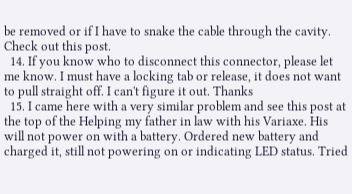be removed or if I have to snake the cable through the cavity. Check out this post.
  14. If you know who to disconnect this connector, please let me know. I must have a locking tab or release, it does not want to pull straight off. I can't figure it out. Thanks
  15. I came here with a very similar problem and see this post at the top of the Helping my father in law with his Variaxe. His will not power on with a battery. Ordered new battery and charged it, still not powering on or indicating LED status. Tried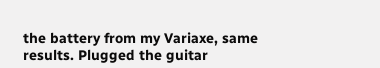the battery from my Variaxe, same results. Plugged the guitar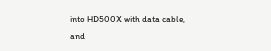into HD500X with data cable, and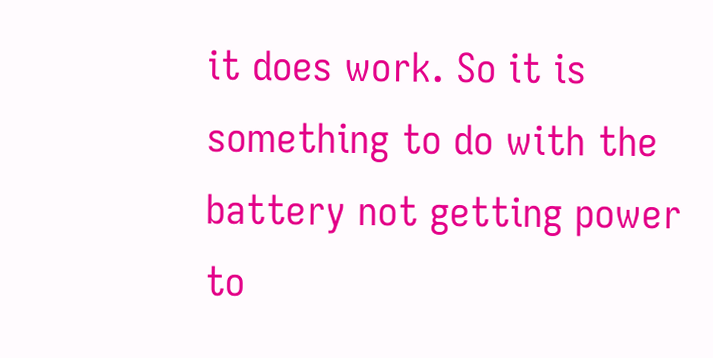it does work. So it is something to do with the battery not getting power to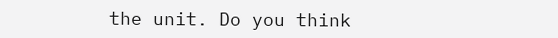the unit. Do you think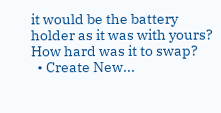it would be the battery holder as it was with yours? How hard was it to swap?
  • Create New...